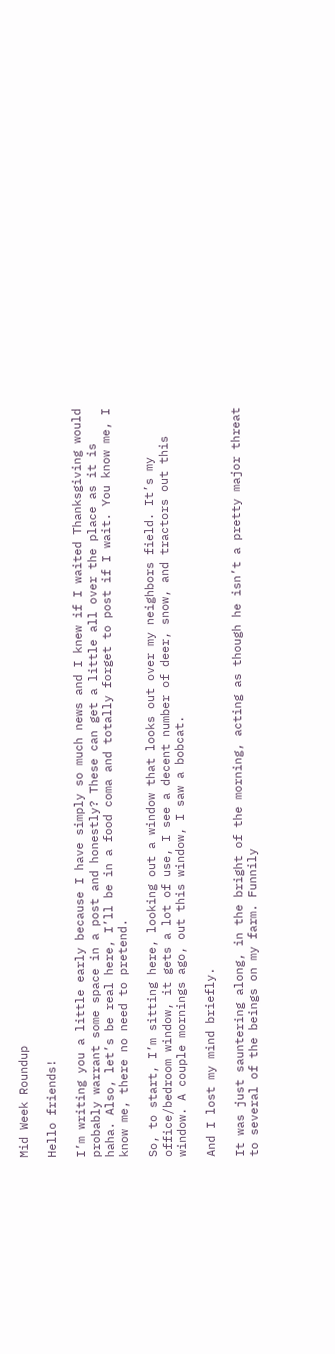Mid Week Roundup

Hello friends!

I’m writing you a little early because I have simply so much news and I knew if I waited Thanksgiving would probably warrant some space in a post and honestly? These can get a little all over the place as it is haha. Also, let’s be real here, I’ll be in a food coma and totally forget to post if I wait. You know me, I know me, there no need to pretend.

So, to start, I’m sitting here, looking out a window that looks out over my neighbors field. It’s my office/bedroom window, it gets a lot of use, I see a decent number of deer, snow, and tractors out this window. A couple mornings ago, out this window, I saw a bobcat.

And I lost my mind briefly.

It was just sauntering along, in the bright of the morning, acting as though he isn’t a pretty major threat to several of the beings on my farm. Funnily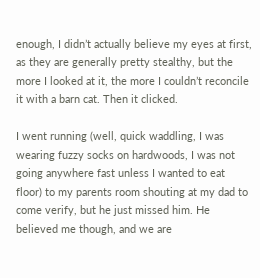enough, I didn’t actually believe my eyes at first, as they are generally pretty stealthy, but the more I looked at it, the more I couldn’t reconcile it with a barn cat. Then it clicked.

I went running (well, quick waddling, I was wearing fuzzy socks on hardwoods, I was not going anywhere fast unless I wanted to eat floor) to my parents room shouting at my dad to come verify, but he just missed him. He believed me though, and we are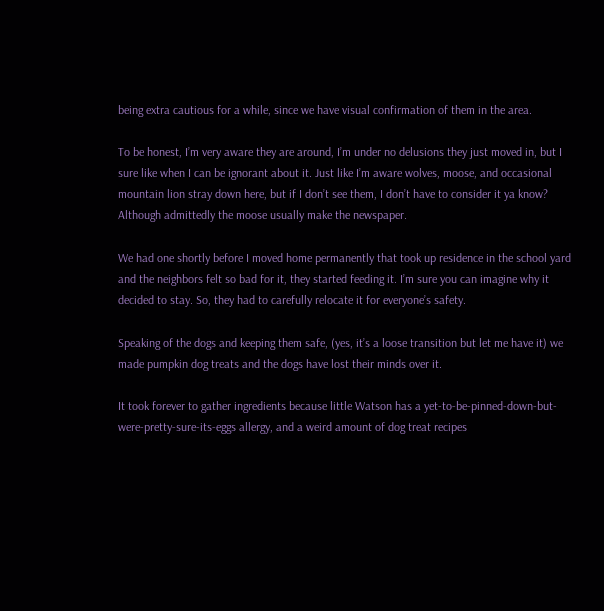being extra cautious for a while, since we have visual confirmation of them in the area.

To be honest, I’m very aware they are around, I’m under no delusions they just moved in, but I sure like when I can be ignorant about it. Just like I’m aware wolves, moose, and occasional mountain lion stray down here, but if I don’t see them, I don’t have to consider it ya know? Although admittedly the moose usually make the newspaper.

We had one shortly before I moved home permanently that took up residence in the school yard and the neighbors felt so bad for it, they started feeding it. I’m sure you can imagine why it decided to stay. So, they had to carefully relocate it for everyone’s safety.

Speaking of the dogs and keeping them safe, (yes, it’s a loose transition but let me have it) we made pumpkin dog treats and the dogs have lost their minds over it.

It took forever to gather ingredients because little Watson has a yet-to-be-pinned-down-but-were-pretty-sure-its-eggs allergy, and a weird amount of dog treat recipes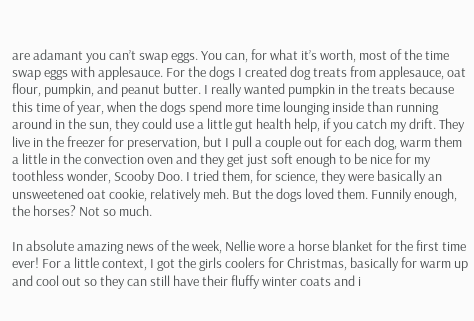are adamant you can’t swap eggs. You can, for what it’s worth, most of the time swap eggs with applesauce. For the dogs I created dog treats from applesauce, oat flour, pumpkin, and peanut butter. I really wanted pumpkin in the treats because this time of year, when the dogs spend more time lounging inside than running around in the sun, they could use a little gut health help, if you catch my drift. They live in the freezer for preservation, but I pull a couple out for each dog, warm them a little in the convection oven and they get just soft enough to be nice for my toothless wonder, Scooby Doo. I tried them, for science, they were basically an unsweetened oat cookie, relatively meh. But the dogs loved them. Funnily enough, the horses? Not so much.

In absolute amazing news of the week, Nellie wore a horse blanket for the first time ever! For a little context, I got the girls coolers for Christmas, basically for warm up and cool out so they can still have their fluffy winter coats and i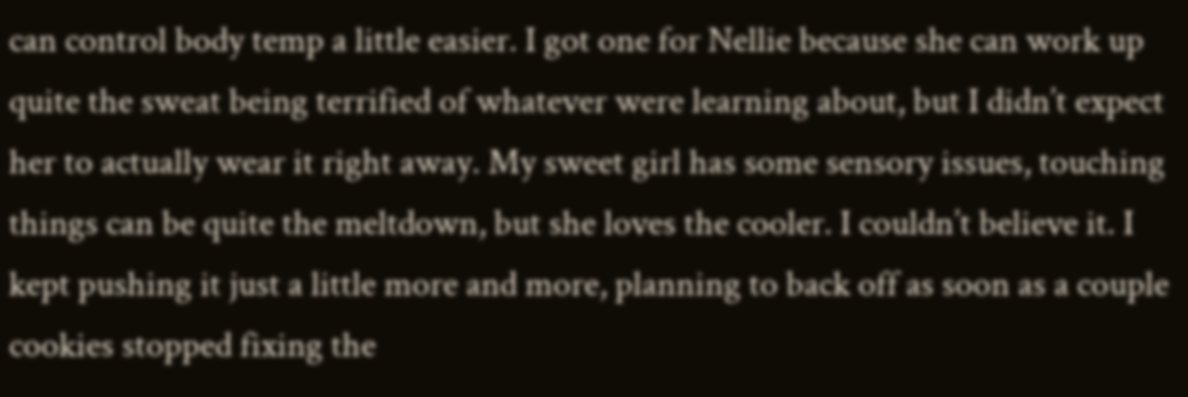can control body temp a little easier. I got one for Nellie because she can work up quite the sweat being terrified of whatever were learning about, but I didn’t expect her to actually wear it right away. My sweet girl has some sensory issues, touching things can be quite the meltdown, but she loves the cooler. I couldn’t believe it. I kept pushing it just a little more and more, planning to back off as soon as a couple cookies stopped fixing the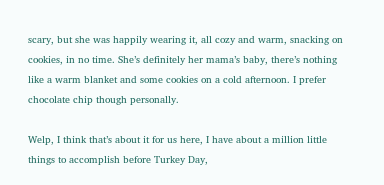scary, but she was happily wearing it, all cozy and warm, snacking on cookies, in no time. She’s definitely her mama’s baby, there’s nothing like a warm blanket and some cookies on a cold afternoon. I prefer chocolate chip though personally.

Welp, I think that’s about it for us here, I have about a million little things to accomplish before Turkey Day,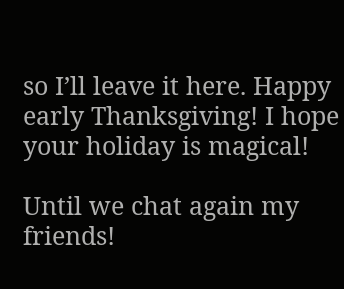so I’ll leave it here. Happy early Thanksgiving! I hope your holiday is magical!

Until we chat again my friends!